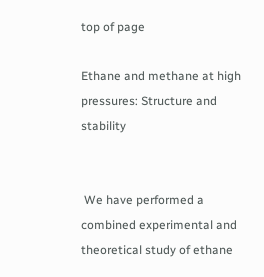top of page

Ethane and methane at high pressures: Structure and stability


 We have performed a combined experimental and theoretical study of ethane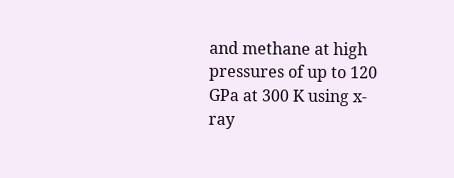and methane at high pressures of up to 120 GPa at 300 K using x-ray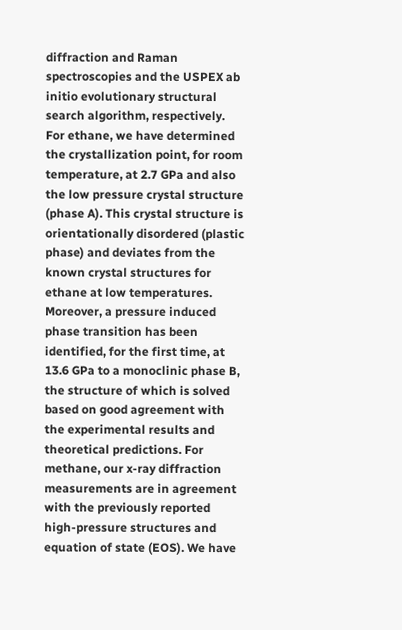diffraction and Raman spectroscopies and the USPEX ab initio evolutionary structural search algorithm, respectively. For ethane, we have determined the crystallization point, for room temperature, at 2.7 GPa and also the low pressure crystal structure (phase A). This crystal structure is orientationally disordered (plastic phase) and deviates from the known crystal structures for ethane at low temperatures. Moreover, a pressure induced phase transition has been identified, for the first time, at 13.6 GPa to a monoclinic phase B, the structure of which is solved based on good agreement with the experimental results and theoretical predictions. For methane, our x-ray diffraction measurements are in agreement with the previously reported high-pressure structures and equation of state (EOS). We have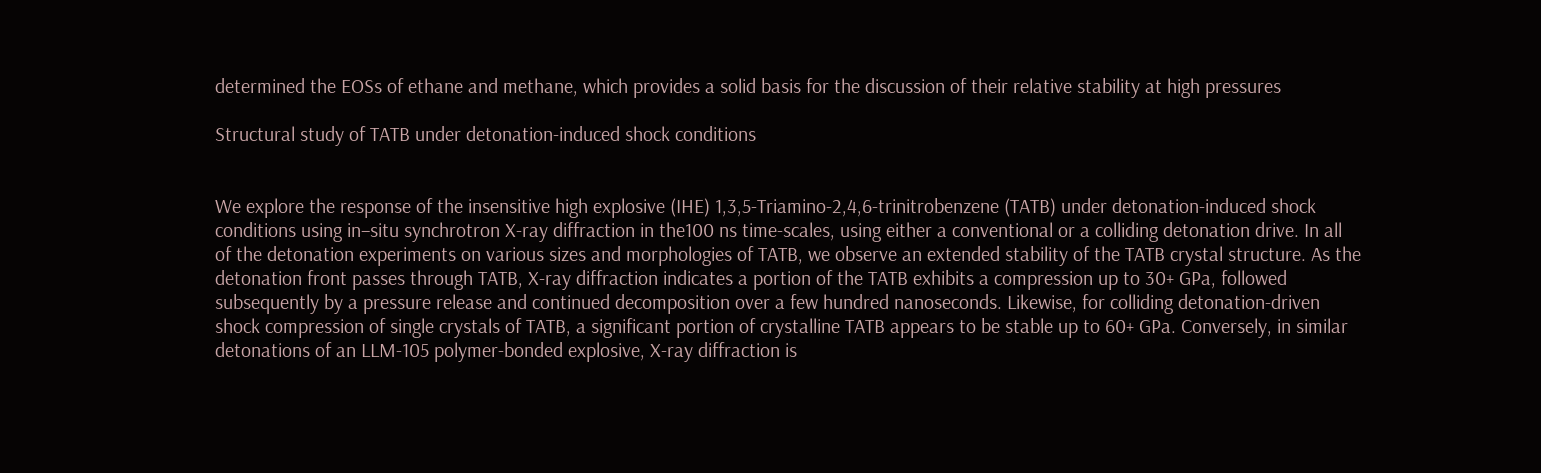determined the EOSs of ethane and methane, which provides a solid basis for the discussion of their relative stability at high pressures

Structural study of TATB under detonation-induced shock conditions


We explore the response of the insensitive high explosive (IHE) 1,3,5-Triamino-2,4,6-trinitrobenzene (TATB) under detonation-induced shock conditions using in−situ synchrotron X-ray diffraction in the100 ns time-scales, using either a conventional or a colliding detonation drive. In all of the detonation experiments on various sizes and morphologies of TATB, we observe an extended stability of the TATB crystal structure. As the detonation front passes through TATB, X-ray diffraction indicates a portion of the TATB exhibits a compression up to 30+ GPa, followed subsequently by a pressure release and continued decomposition over a few hundred nanoseconds. Likewise, for colliding detonation-driven shock compression of single crystals of TATB, a significant portion of crystalline TATB appears to be stable up to 60+ GPa. Conversely, in similar detonations of an LLM-105 polymer-bonded explosive, X-ray diffraction is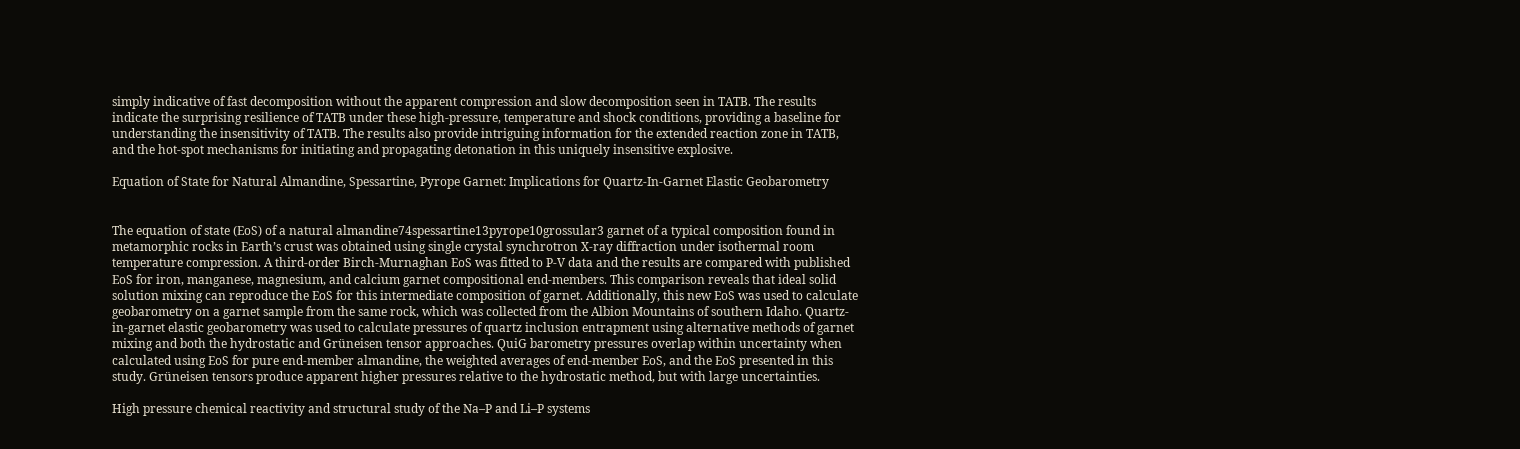simply indicative of fast decomposition without the apparent compression and slow decomposition seen in TATB. The results indicate the surprising resilience of TATB under these high-pressure, temperature and shock conditions, providing a baseline for understanding the insensitivity of TATB. The results also provide intriguing information for the extended reaction zone in TATB, and the hot-spot mechanisms for initiating and propagating detonation in this uniquely insensitive explosive.

Equation of State for Natural Almandine, Spessartine, Pyrope Garnet: Implications for Quartz-In-Garnet Elastic Geobarometry


The equation of state (EoS) of a natural almandine74spessartine13pyrope10grossular3 garnet of a typical composition found in metamorphic rocks in Earth’s crust was obtained using single crystal synchrotron X-ray diffraction under isothermal room temperature compression. A third-order Birch-Murnaghan EoS was fitted to P-V data and the results are compared with published EoS for iron, manganese, magnesium, and calcium garnet compositional end-members. This comparison reveals that ideal solid solution mixing can reproduce the EoS for this intermediate composition of garnet. Additionally, this new EoS was used to calculate geobarometry on a garnet sample from the same rock, which was collected from the Albion Mountains of southern Idaho. Quartz-in-garnet elastic geobarometry was used to calculate pressures of quartz inclusion entrapment using alternative methods of garnet mixing and both the hydrostatic and Grüneisen tensor approaches. QuiG barometry pressures overlap within uncertainty when calculated using EoS for pure end-member almandine, the weighted averages of end-member EoS, and the EoS presented in this study. Grüneisen tensors produce apparent higher pressures relative to the hydrostatic method, but with large uncertainties.

High pressure chemical reactivity and structural study of the Na–P and Li–P systems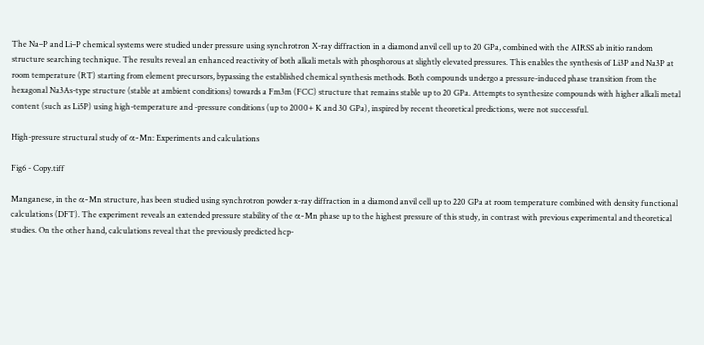The Na–P and Li–P chemical systems were studied under pressure using synchrotron X-ray diffraction in a diamond anvil cell up to 20 GPa, combined with the AIRSS ab initio random structure searching technique. The results reveal an enhanced reactivity of both alkali metals with phosphorous at slightly elevated pressures. This enables the synthesis of Li3P and Na3P at room temperature (RT) starting from element precursors, bypassing the established chemical synthesis methods. Both compounds undergo a pressure-induced phase transition from the hexagonal Na3As-type structure (stable at ambient conditions) towards a Fm3m (FCC) structure that remains stable up to 20 GPa. Attempts to synthesize compounds with higher alkali metal content (such as Li5P) using high-temperature and -pressure conditions (up to 2000+ K and 30 GPa), inspired by recent theoretical predictions, were not successful.

High-pressure structural study of α-Mn: Experiments and calculations

Fig6 - Copy.tiff

Manganese, in the α-Mn structure, has been studied using synchrotron powder x-ray diffraction in a diamond anvil cell up to 220 GPa at room temperature combined with density functional calculations (DFT). The experiment reveals an extended pressure stability of the α-Mn phase up to the highest pressure of this study, in contrast with previous experimental and theoretical studies. On the other hand, calculations reveal that the previously predicted hcp-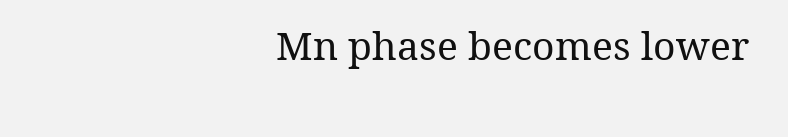Mn phase becomes lower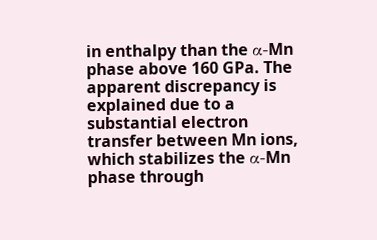in enthalpy than the α-Mn phase above 160 GPa. The apparent discrepancy is explained due to a substantial electron transfer between Mn ions, which stabilizes the α-Mn phase through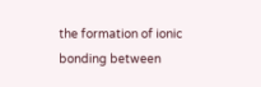the formation of ionic bonding between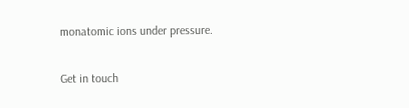monatomic ions under pressure.

Get in touch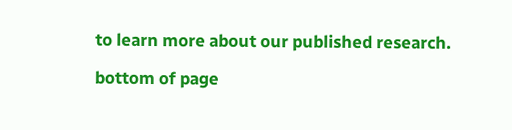to learn more about our published research.

bottom of page